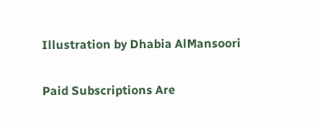Illustration by Dhabia AlMansoori

Paid Subscriptions Are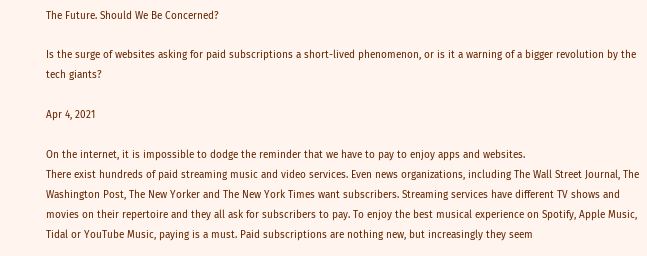The Future. Should We Be Concerned?

Is the surge of websites asking for paid subscriptions a short-lived phenomenon, or is it a warning of a bigger revolution by the tech giants?

Apr 4, 2021

On the internet, it is impossible to dodge the reminder that we have to pay to enjoy apps and websites.
There exist hundreds of paid streaming music and video services. Even news organizations, including The Wall Street Journal, The Washington Post, The New Yorker and The New York Times want subscribers. Streaming services have different TV shows and movies on their repertoire and they all ask for subscribers to pay. To enjoy the best musical experience on Spotify, Apple Music, Tidal or YouTube Music, paying is a must. Paid subscriptions are nothing new, but increasingly they seem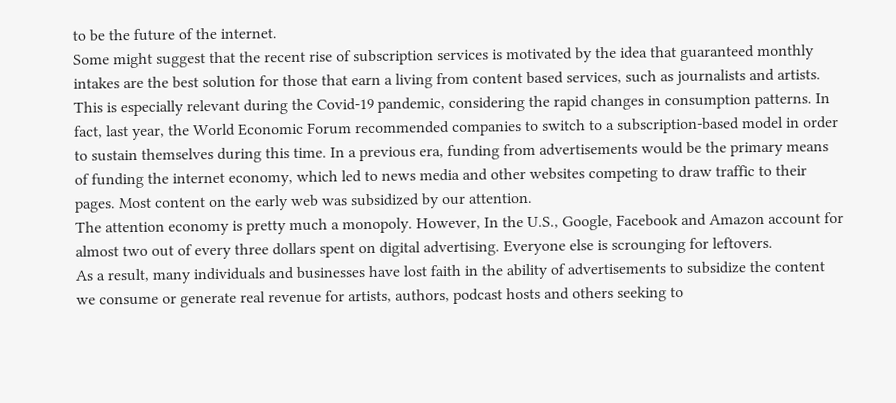to be the future of the internet.
Some might suggest that the recent rise of subscription services is motivated by the idea that guaranteed monthly intakes are the best solution for those that earn a living from content based services, such as journalists and artists. This is especially relevant during the Covid-19 pandemic, considering the rapid changes in consumption patterns. In fact, last year, the World Economic Forum recommended companies to switch to a subscription-based model in order to sustain themselves during this time. In a previous era, funding from advertisements would be the primary means of funding the internet economy, which led to news media and other websites competing to draw traffic to their pages. Most content on the early web was subsidized by our attention.
The attention economy is pretty much a monopoly. However, In the U.S., Google, Facebook and Amazon account for almost two out of every three dollars spent on digital advertising. Everyone else is scrounging for leftovers.
As a result, many individuals and businesses have lost faith in the ability of advertisements to subsidize the content we consume or generate real revenue for artists, authors, podcast hosts and others seeking to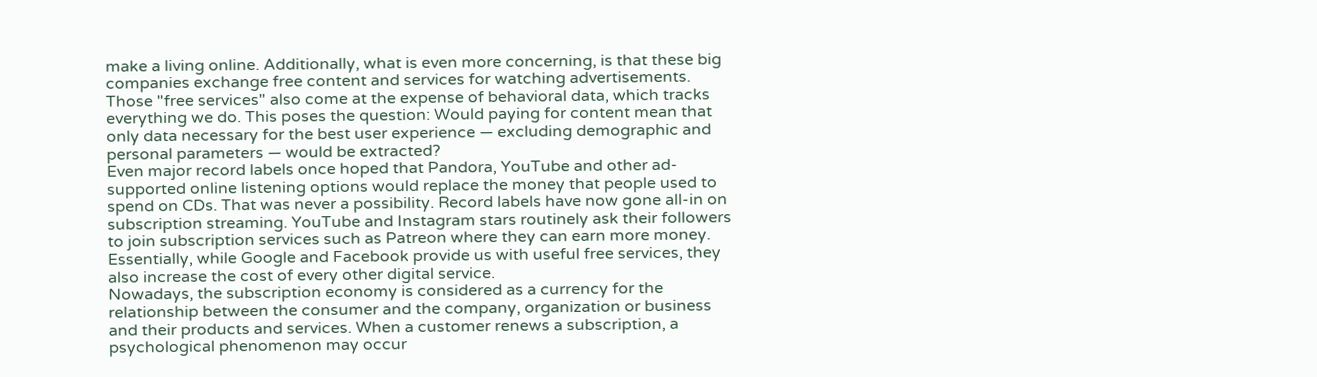make a living online. Additionally, what is even more concerning, is that these big companies exchange free content and services for watching advertisements. Those "free services" also come at the expense of behavioral data, which tracks everything we do. This poses the question: Would paying for content mean that only data necessary for the best user experience — excluding demographic and personal parameters — would be extracted?
Even major record labels once hoped that Pandora, YouTube and other ad-supported online listening options would replace the money that people used to spend on CDs. That was never a possibility. Record labels have now gone all-in on subscription streaming. YouTube and Instagram stars routinely ask their followers to join subscription services such as Patreon where they can earn more money. Essentially, while Google and Facebook provide us with useful free services, they also increase the cost of every other digital service.
Nowadays, the subscription economy is considered as a currency for the relationship between the consumer and the company, organization or business and their products and services. When a customer renews a subscription, a psychological phenomenon may occur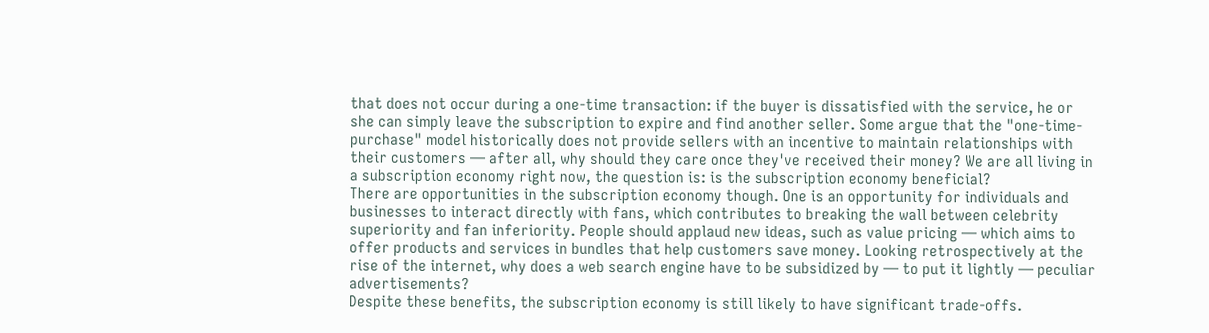that does not occur during a one-time transaction: if the buyer is dissatisfied with the service, he or she can simply leave the subscription to expire and find another seller. Some argue that the "one-time-purchase" model historically does not provide sellers with an incentive to maintain relationships with their customers — after all, why should they care once they've received their money? We are all living in a subscription economy right now, the question is: is the subscription economy beneficial?
There are opportunities in the subscription economy though. One is an opportunity for individuals and businesses to interact directly with fans, which contributes to breaking the wall between celebrity superiority and fan inferiority. People should applaud new ideas, such as value pricing — which aims to offer products and services in bundles that help customers save money. Looking retrospectively at the rise of the internet, why does a web search engine have to be subsidized by — to put it lightly — peculiar advertisements?
Despite these benefits, the subscription economy is still likely to have significant trade-offs.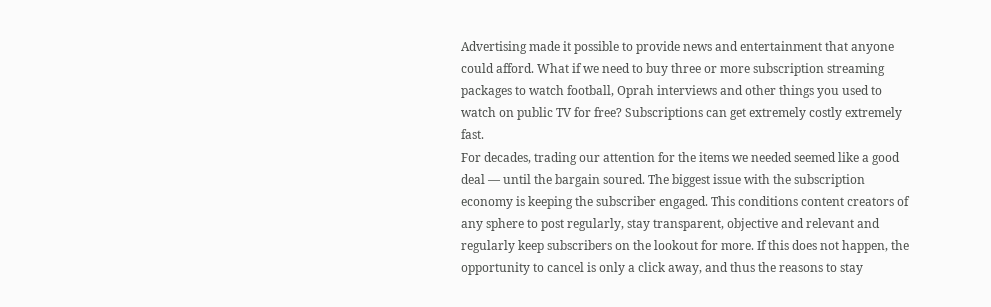Advertising made it possible to provide news and entertainment that anyone could afford. What if we need to buy three or more subscription streaming packages to watch football, Oprah interviews and other things you used to watch on public TV for free? Subscriptions can get extremely costly extremely fast.
For decades, trading our attention for the items we needed seemed like a good deal — until the bargain soured. The biggest issue with the subscription economy is keeping the subscriber engaged. This conditions content creators of any sphere to post regularly, stay transparent, objective and relevant and regularly keep subscribers on the lookout for more. If this does not happen, the opportunity to cancel is only a click away, and thus the reasons to stay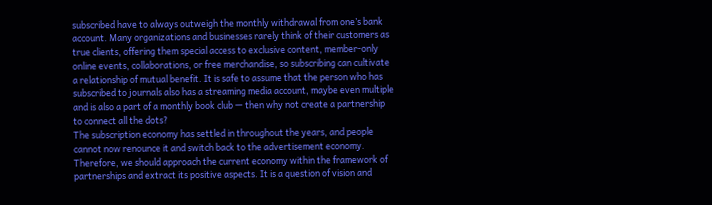subscribed have to always outweigh the monthly withdrawal from one’s bank account. Many organizations and businesses rarely think of their customers as true clients, offering them special access to exclusive content, member-only online events, collaborations, or free merchandise, so subscribing can cultivate a relationship of mutual benefit. It is safe to assume that the person who has subscribed to journals also has a streaming media account, maybe even multiple and is also a part of a monthly book club — then why not create a partnership to connect all the dots?
The subscription economy has settled in throughout the years, and people cannot now renounce it and switch back to the advertisement economy. Therefore, we should approach the current economy within the framework of partnerships and extract its positive aspects. It is a question of vision and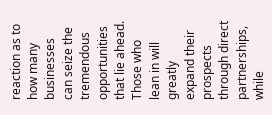reaction as to how many businesses can seize the tremendous opportunities that lie ahead. Those who lean in will greatly expand their prospects through direct partnerships, while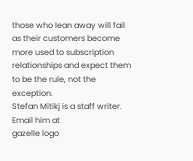those who lean away will fail as their customers become more used to subscription relationships and expect them to be the rule, not the exception.
Stefan Mitikj is a staff writer. Email him at
gazelle logo